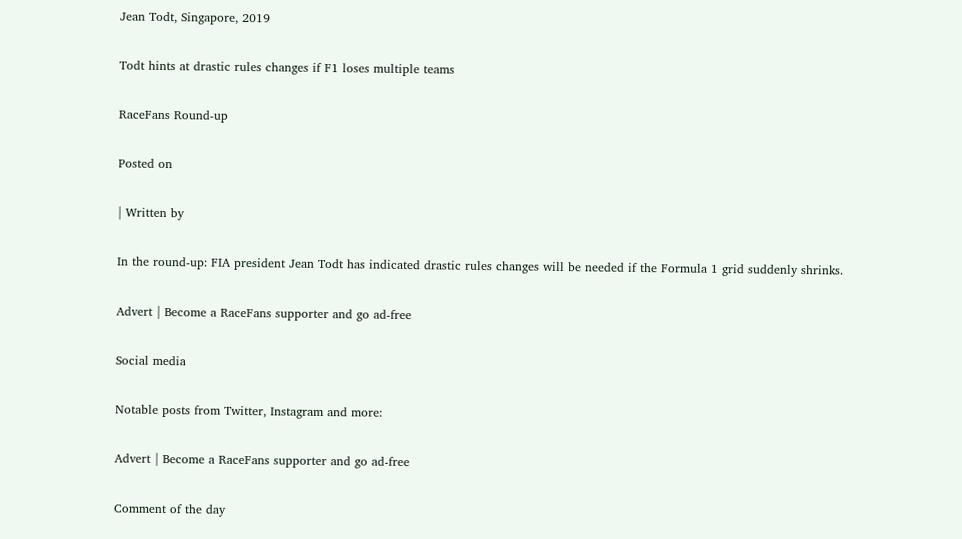Jean Todt, Singapore, 2019

Todt hints at drastic rules changes if F1 loses multiple teams

RaceFans Round-up

Posted on

| Written by

In the round-up: FIA president Jean Todt has indicated drastic rules changes will be needed if the Formula 1 grid suddenly shrinks.

Advert | Become a RaceFans supporter and go ad-free

Social media

Notable posts from Twitter, Instagram and more:

Advert | Become a RaceFans supporter and go ad-free

Comment of the day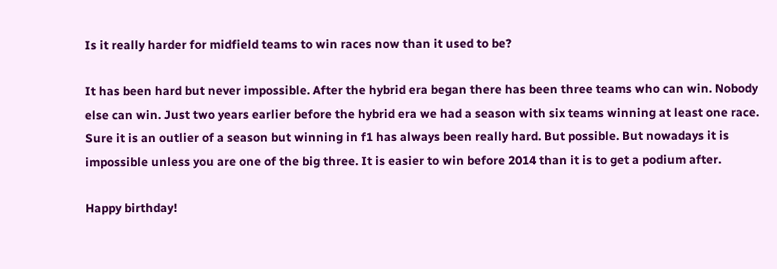Is it really harder for midfield teams to win races now than it used to be?

It has been hard but never impossible. After the hybrid era began there has been three teams who can win. Nobody else can win. Just two years earlier before the hybrid era we had a season with six teams winning at least one race. Sure it is an outlier of a season but winning in f1 has always been really hard. But possible. But nowadays it is impossible unless you are one of the big three. It is easier to win before 2014 than it is to get a podium after.

Happy birthday!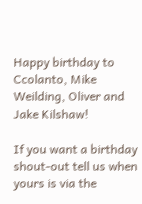Happy birthday to Ccolanto, Mike Weilding, Oliver and Jake Kilshaw!

If you want a birthday shout-out tell us when yours is via the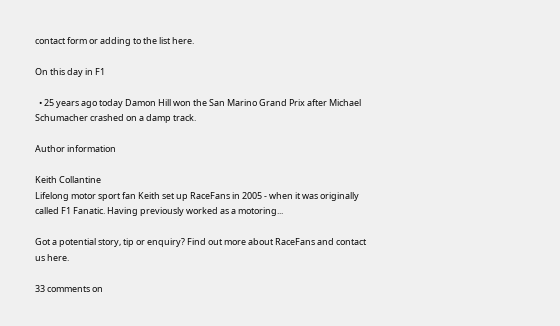contact form or adding to the list here.

On this day in F1

  • 25 years ago today Damon Hill won the San Marino Grand Prix after Michael Schumacher crashed on a damp track.

Author information

Keith Collantine
Lifelong motor sport fan Keith set up RaceFans in 2005 - when it was originally called F1 Fanatic. Having previously worked as a motoring...

Got a potential story, tip or enquiry? Find out more about RaceFans and contact us here.

33 comments on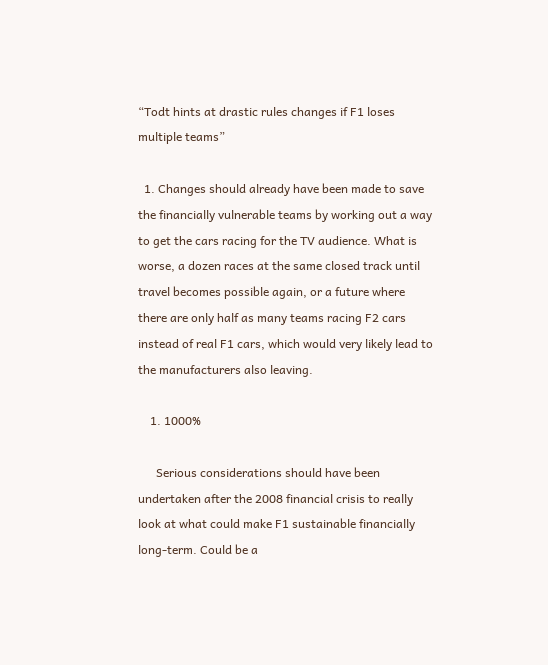“Todt hints at drastic rules changes if F1 loses multiple teams”

  1. Changes should already have been made to save the financially vulnerable teams by working out a way to get the cars racing for the TV audience. What is worse, a dozen races at the same closed track until travel becomes possible again, or a future where there are only half as many teams racing F2 cars instead of real F1 cars, which would very likely lead to the manufacturers also leaving.

    1. 1000%

      Serious considerations should have been undertaken after the 2008 financial crisis to really look at what could make F1 sustainable financially long-term. Could be a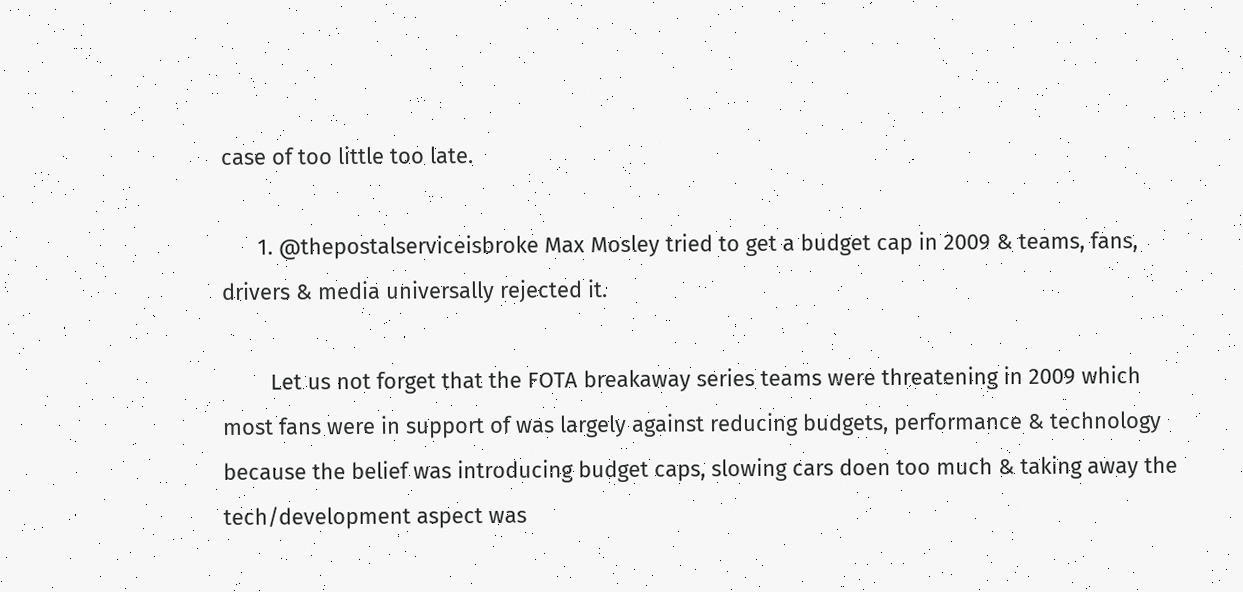case of too little too late.

      1. @thepostalserviceisbroke Max Mosley tried to get a budget cap in 2009 & teams, fans, drivers & media universally rejected it.

        Let us not forget that the FOTA breakaway series teams were threatening in 2009 which most fans were in support of was largely against reducing budgets, performance & technology because the belief was introducing budget caps, slowing cars doen too much & taking away the tech/development aspect was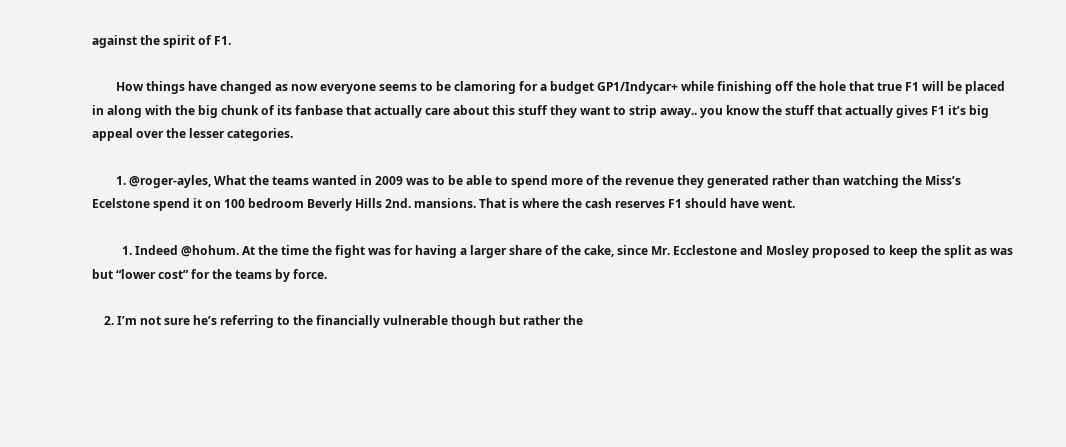against the spirit of F1.

        How things have changed as now everyone seems to be clamoring for a budget GP1/Indycar+ while finishing off the hole that true F1 will be placed in along with the big chunk of its fanbase that actually care about this stuff they want to strip away.. you know the stuff that actually gives F1 it’s big appeal over the lesser categories.

        1. @roger-ayles, What the teams wanted in 2009 was to be able to spend more of the revenue they generated rather than watching the Miss’s Ecelstone spend it on 100 bedroom Beverly Hills 2nd. mansions. That is where the cash reserves F1 should have went.

          1. Indeed @hohum. At the time the fight was for having a larger share of the cake, since Mr. Ecclestone and Mosley proposed to keep the split as was but “lower cost” for the teams by force.

    2. I’m not sure he’s referring to the financially vulnerable though but rather the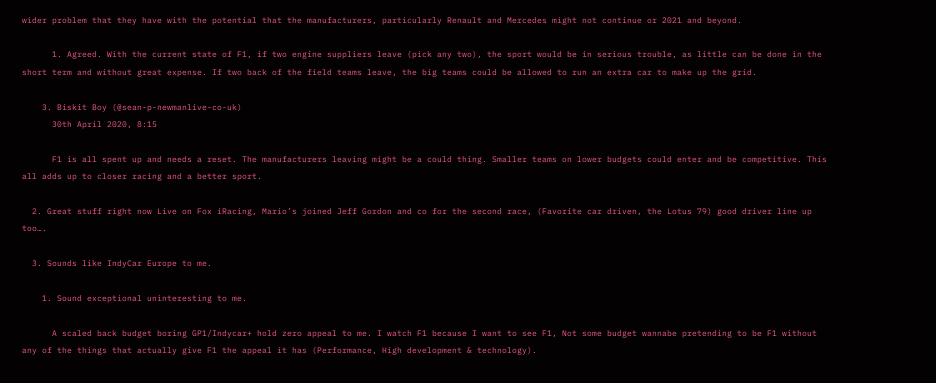wider problem that they have with the potential that the manufacturers, particularly Renault and Mercedes might not continue or 2021 and beyond.

      1. Agreed. With the current state of F1, if two engine suppliers leave (pick any two), the sport would be in serious trouble, as little can be done in the short term and without great expense. If two back of the field teams leave, the big teams could be allowed to run an extra car to make up the grid.

    3. Biskit Boy (@sean-p-newmanlive-co-uk)
      30th April 2020, 8:15

      F1 is all spent up and needs a reset. The manufacturers leaving might be a could thing. Smaller teams on lower budgets could enter and be competitive. This all adds up to closer racing and a better sport.

  2. Great stuff right now Live on Fox iRacing, Mario’s joined Jeff Gordon and co for the second race, (Favorite car driven, the Lotus 79) good driver line up too….

  3. Sounds like IndyCar Europe to me.

    1. Sound exceptional uninteresting to me.

      A scaled back budget boring GP1/Indycar+ hold zero appeal to me. I watch F1 because I want to see F1, Not some budget wannabe pretending to be F1 without any of the things that actually give F1 the appeal it has (Performance, High development & technology).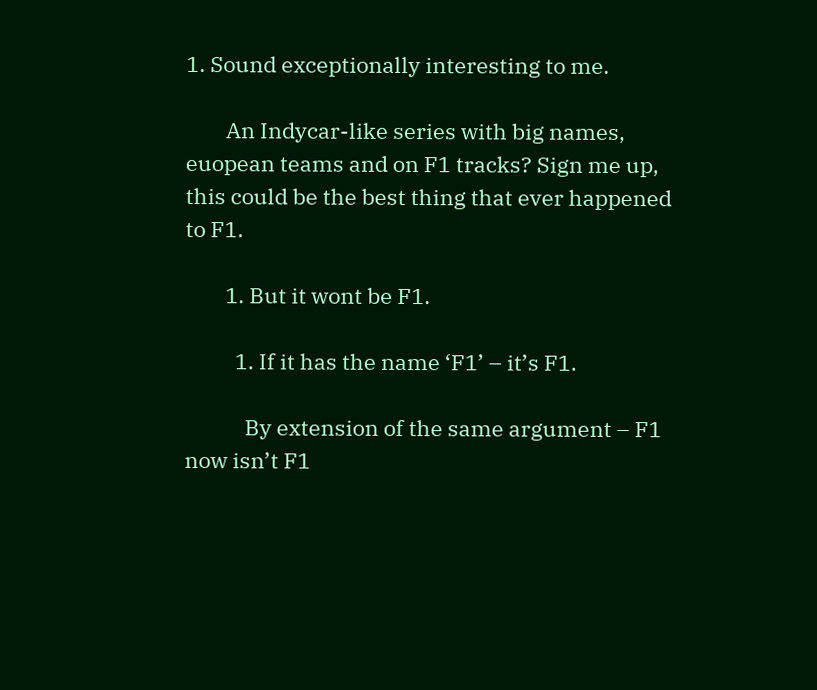1. Sound exceptionally interesting to me.

        An Indycar-like series with big names, euopean teams and on F1 tracks? Sign me up, this could be the best thing that ever happened to F1.

        1. But it wont be F1.

          1. If it has the name ‘F1’ – it’s F1.

            By extension of the same argument – F1 now isn’t F1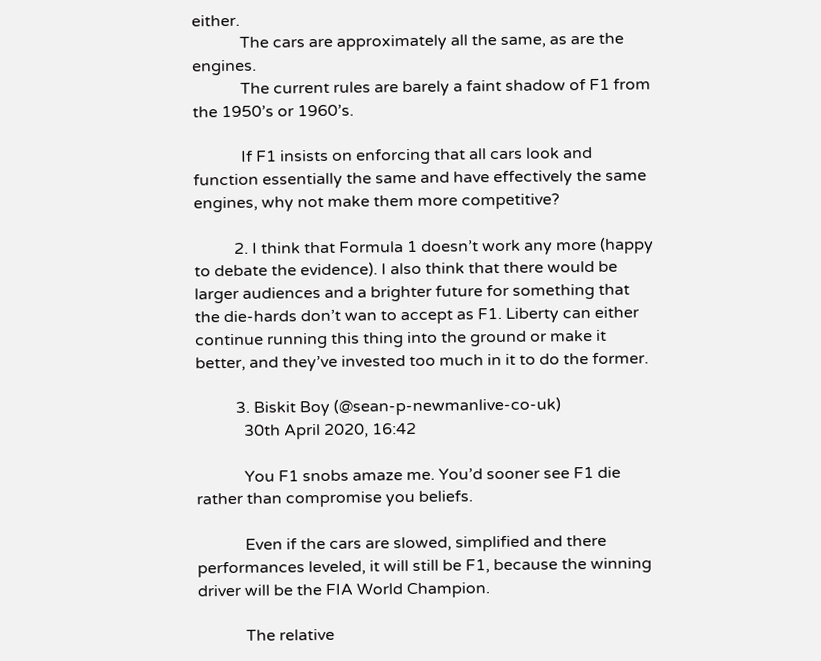either.
            The cars are approximately all the same, as are the engines.
            The current rules are barely a faint shadow of F1 from the 1950’s or 1960’s.

            If F1 insists on enforcing that all cars look and function essentially the same and have effectively the same engines, why not make them more competitive?

          2. I think that Formula 1 doesn’t work any more (happy to debate the evidence). I also think that there would be larger audiences and a brighter future for something that the die-hards don’t wan to accept as F1. Liberty can either continue running this thing into the ground or make it better, and they’ve invested too much in it to do the former.

          3. Biskit Boy (@sean-p-newmanlive-co-uk)
            30th April 2020, 16:42

            You F1 snobs amaze me. You’d sooner see F1 die rather than compromise you beliefs.

            Even if the cars are slowed, simplified and there performances leveled, it will still be F1, because the winning driver will be the FIA World Champion.

            The relative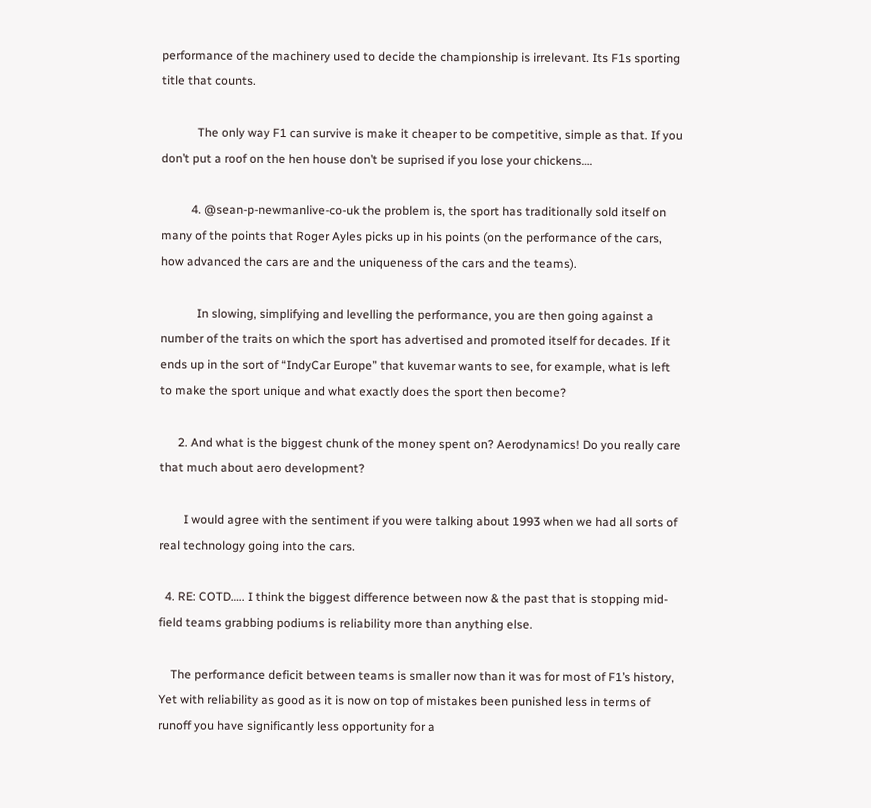performance of the machinery used to decide the championship is irrelevant. Its F1s sporting title that counts.

            The only way F1 can survive is make it cheaper to be competitive, simple as that. If you don’t put a roof on the hen house don’t be suprised if you lose your chickens….

          4. @sean-p-newmanlive-co-uk the problem is, the sport has traditionally sold itself on many of the points that Roger Ayles picks up in his points (on the performance of the cars, how advanced the cars are and the uniqueness of the cars and the teams).

            In slowing, simplifying and levelling the performance, you are then going against a number of the traits on which the sport has advertised and promoted itself for decades. If it ends up in the sort of “IndyCar Europe” that kuvemar wants to see, for example, what is left to make the sport unique and what exactly does the sport then become?

      2. And what is the biggest chunk of the money spent on? Aerodynamics! Do you really care that much about aero development?

        I would agree with the sentiment if you were talking about 1993 when we had all sorts of real technology going into the cars.

  4. RE: COTD….. I think the biggest difference between now & the past that is stopping mid-field teams grabbing podiums is reliability more than anything else.

    The performance deficit between teams is smaller now than it was for most of F1’s history, Yet with reliability as good as it is now on top of mistakes been punished less in terms of runoff you have significantly less opportunity for a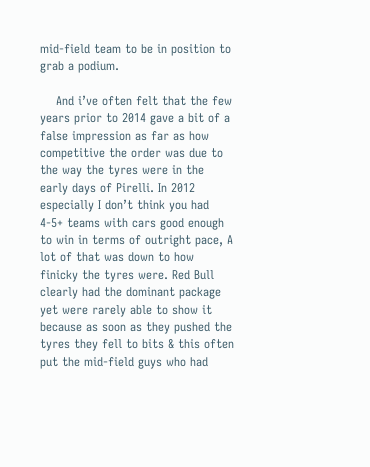mid-field team to be in position to grab a podium.

    And i’ve often felt that the few years prior to 2014 gave a bit of a false impression as far as how competitive the order was due to the way the tyres were in the early days of Pirelli. In 2012 especially I don’t think you had 4-5+ teams with cars good enough to win in terms of outright pace, A lot of that was down to how finicky the tyres were. Red Bull clearly had the dominant package yet were rarely able to show it because as soon as they pushed the tyres they fell to bits & this often put the mid-field guys who had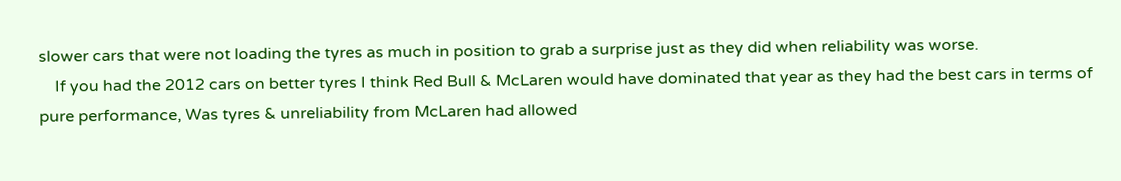slower cars that were not loading the tyres as much in position to grab a surprise just as they did when reliability was worse.
    If you had the 2012 cars on better tyres I think Red Bull & McLaren would have dominated that year as they had the best cars in terms of pure performance, Was tyres & unreliability from McLaren had allowed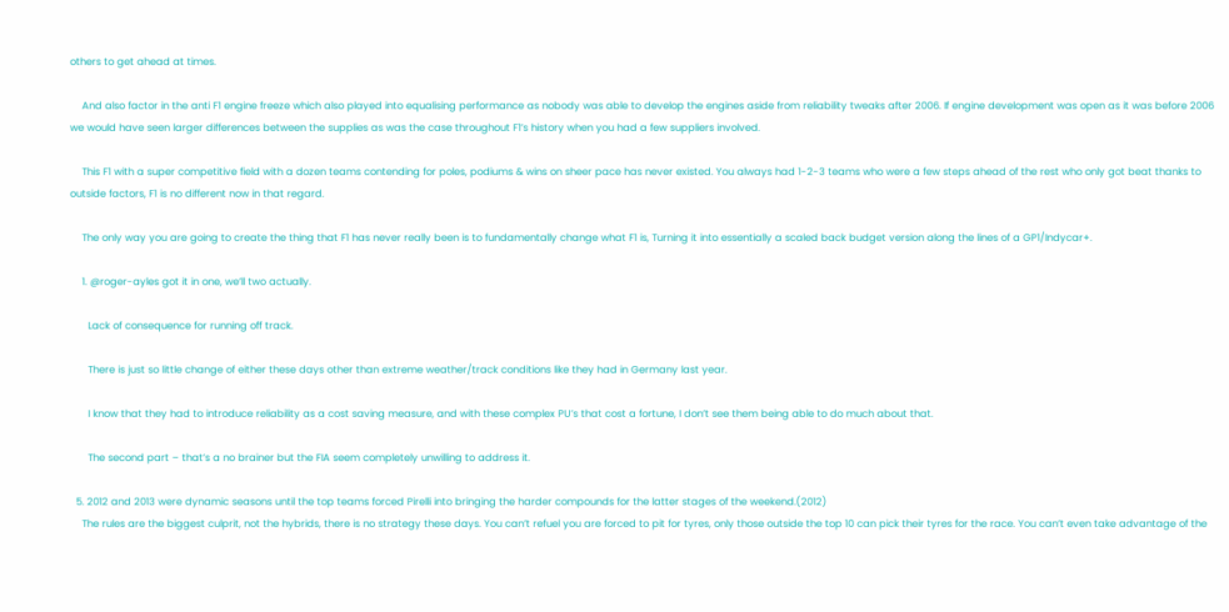others to get ahead at times.

    And also factor in the anti F1 engine freeze which also played into equalising performance as nobody was able to develop the engines aside from reliability tweaks after 2006. If engine development was open as it was before 2006 we would have seen larger differences between the supplies as was the case throughout F1’s history when you had a few suppliers involved.

    This F1 with a super competitive field with a dozen teams contending for poles, podiums & wins on sheer pace has never existed. You always had 1-2-3 teams who were a few steps ahead of the rest who only got beat thanks to outside factors, F1 is no different now in that regard.

    The only way you are going to create the thing that F1 has never really been is to fundamentally change what F1 is, Turning it into essentially a scaled back budget version along the lines of a GP1/Indycar+.

    1. @roger-ayles got it in one, we’ll two actually.

      Lack of consequence for running off track.

      There is just so little change of either these days other than extreme weather/track conditions like they had in Germany last year.

      I know that they had to introduce reliability as a cost saving measure, and with these complex PU’s that cost a fortune, I don’t see them being able to do much about that.

      The second part – that’s a no brainer but the FIA seem completely unwilling to address it.

  5. 2012 and 2013 were dynamic seasons until the top teams forced Pirelli into bringing the harder compounds for the latter stages of the weekend.(2012)
    The rules are the biggest culprit, not the hybrids, there is no strategy these days. You can’t refuel you are forced to pit for tyres, only those outside the top 10 can pick their tyres for the race. You can’t even take advantage of the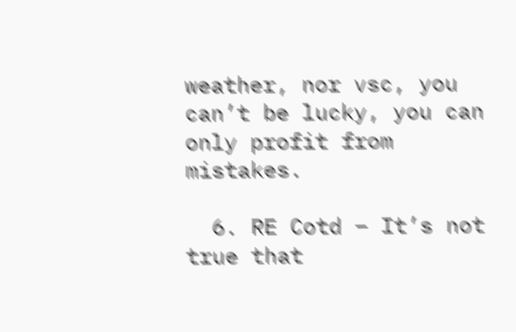weather, nor vsc, you can’t be lucky, you can only profit from mistakes.

  6. RE Cotd – It’s not true that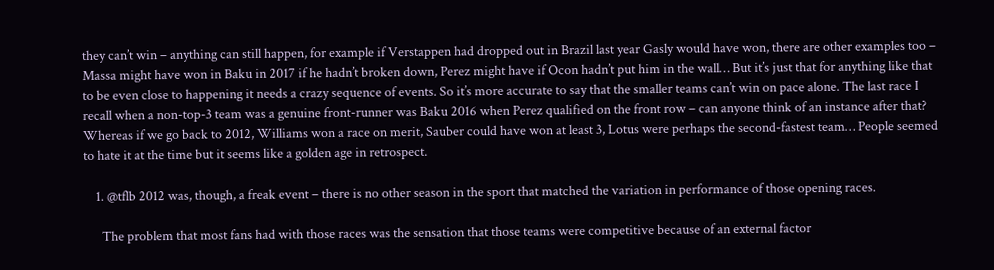they can’t win – anything can still happen, for example if Verstappen had dropped out in Brazil last year Gasly would have won, there are other examples too – Massa might have won in Baku in 2017 if he hadn’t broken down, Perez might have if Ocon hadn’t put him in the wall… But it’s just that for anything like that to be even close to happening it needs a crazy sequence of events. So it’s more accurate to say that the smaller teams can’t win on pace alone. The last race I recall when a non-top-3 team was a genuine front-runner was Baku 2016 when Perez qualified on the front row – can anyone think of an instance after that? Whereas if we go back to 2012, Williams won a race on merit, Sauber could have won at least 3, Lotus were perhaps the second-fastest team… People seemed to hate it at the time but it seems like a golden age in retrospect.

    1. @tflb 2012 was, though, a freak event – there is no other season in the sport that matched the variation in performance of those opening races.

      The problem that most fans had with those races was the sensation that those teams were competitive because of an external factor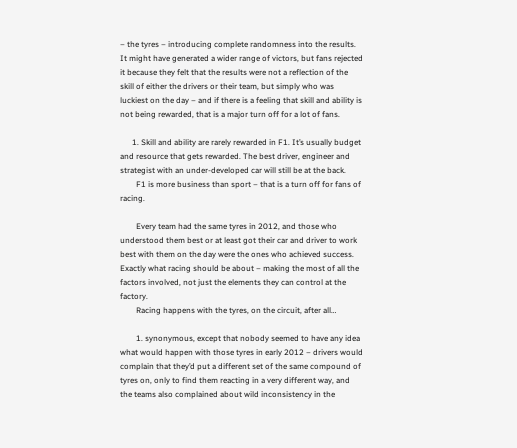– the tyres – introducing complete randomness into the results. It might have generated a wider range of victors, but fans rejected it because they felt that the results were not a reflection of the skill of either the drivers or their team, but simply who was luckiest on the day – and if there is a feeling that skill and ability is not being rewarded, that is a major turn off for a lot of fans.

      1. Skill and ability are rarely rewarded in F1. It’s usually budget and resource that gets rewarded. The best driver, engineer and strategist with an under-developed car will still be at the back.
        F1 is more business than sport – that is a turn off for fans of racing.

        Every team had the same tyres in 2012, and those who understood them best or at least got their car and driver to work best with them on the day were the ones who achieved success. Exactly what racing should be about – making the most of all the factors involved, not just the elements they can control at the factory.
        Racing happens with the tyres, on the circuit, after all…

        1. synonymous, except that nobody seemed to have any idea what would happen with those tyres in early 2012 – drivers would complain that they’d put a different set of the same compound of tyres on, only to find them reacting in a very different way, and the teams also complained about wild inconsistency in the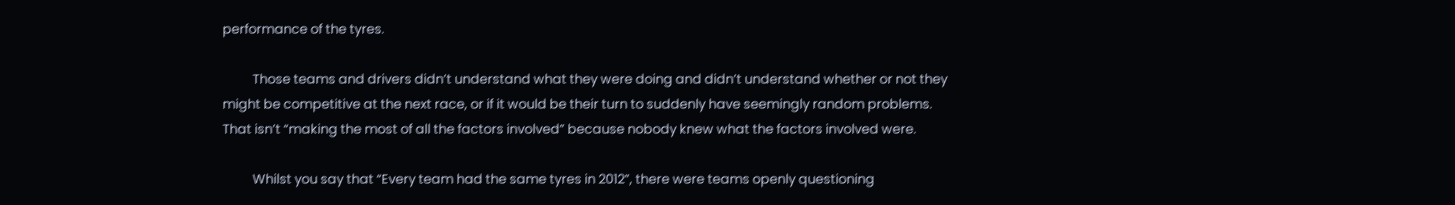performance of the tyres.

          Those teams and drivers didn’t understand what they were doing and didn’t understand whether or not they might be competitive at the next race, or if it would be their turn to suddenly have seemingly random problems. That isn’t “making the most of all the factors involved” because nobody knew what the factors involved were.

          Whilst you say that “Every team had the same tyres in 2012”, there were teams openly questioning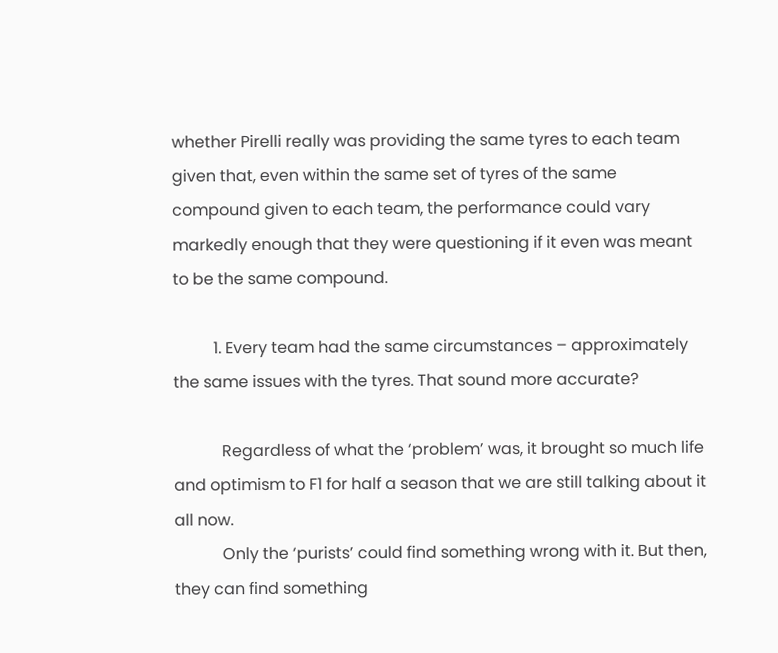whether Pirelli really was providing the same tyres to each team given that, even within the same set of tyres of the same compound given to each team, the performance could vary markedly enough that they were questioning if it even was meant to be the same compound.

          1. Every team had the same circumstances – approximately the same issues with the tyres. That sound more accurate?

            Regardless of what the ‘problem’ was, it brought so much life and optimism to F1 for half a season that we are still talking about it all now.
            Only the ‘purists’ could find something wrong with it. But then, they can find something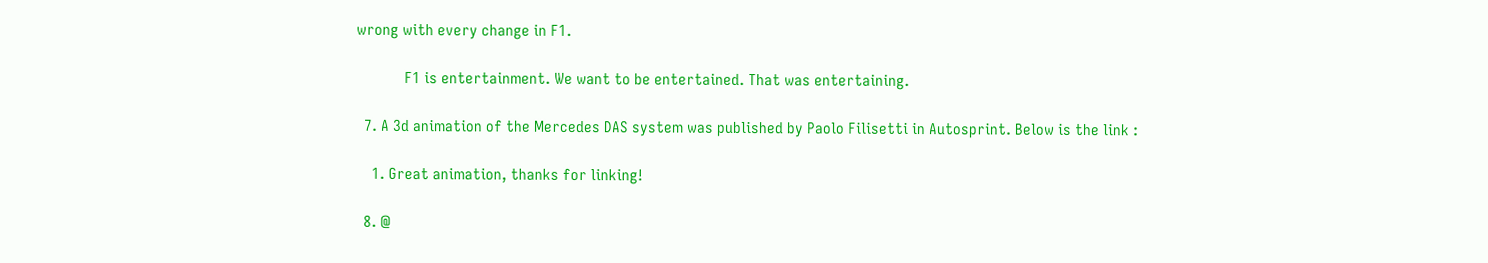wrong with every change in F1.

            F1 is entertainment. We want to be entertained. That was entertaining.

  7. A 3d animation of the Mercedes DAS system was published by Paolo Filisetti in Autosprint. Below is the link :

    1. Great animation, thanks for linking!

  8. @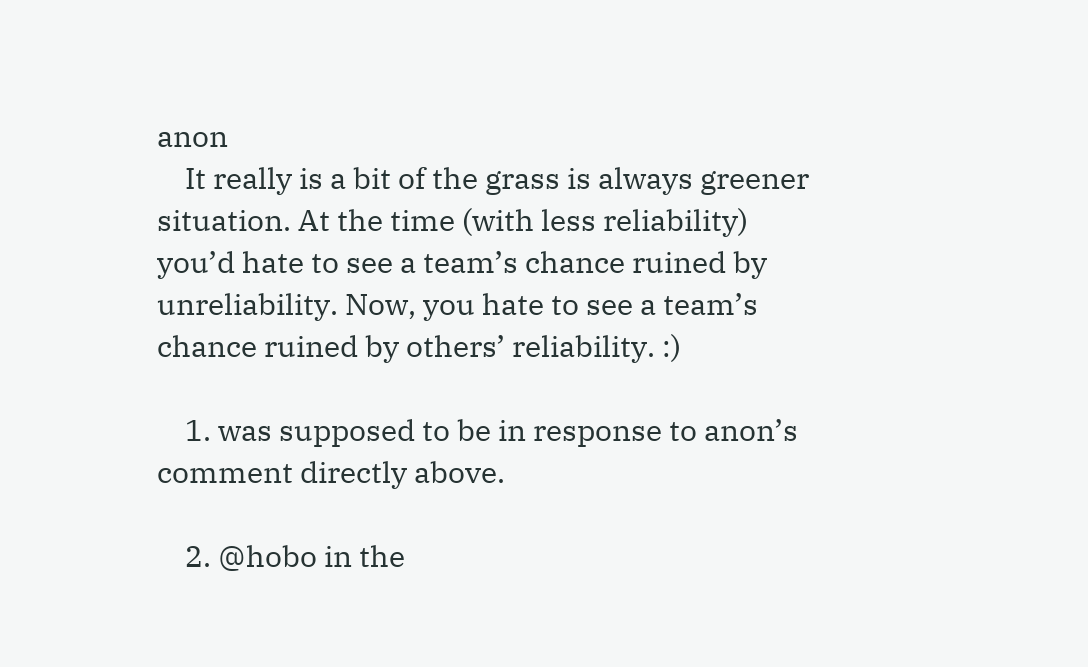anon
    It really is a bit of the grass is always greener situation. At the time (with less reliability) you’d hate to see a team’s chance ruined by unreliability. Now, you hate to see a team’s chance ruined by others’ reliability. :)

    1. was supposed to be in response to anon’s comment directly above.

    2. @hobo in the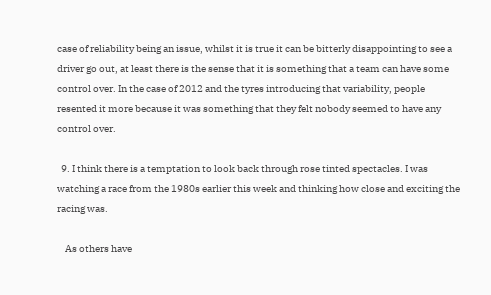case of reliability being an issue, whilst it is true it can be bitterly disappointing to see a driver go out, at least there is the sense that it is something that a team can have some control over. In the case of 2012 and the tyres introducing that variability, people resented it more because it was something that they felt nobody seemed to have any control over.

  9. I think there is a temptation to look back through rose tinted spectacles. I was watching a race from the 1980s earlier this week and thinking how close and exciting the racing was.

    As others have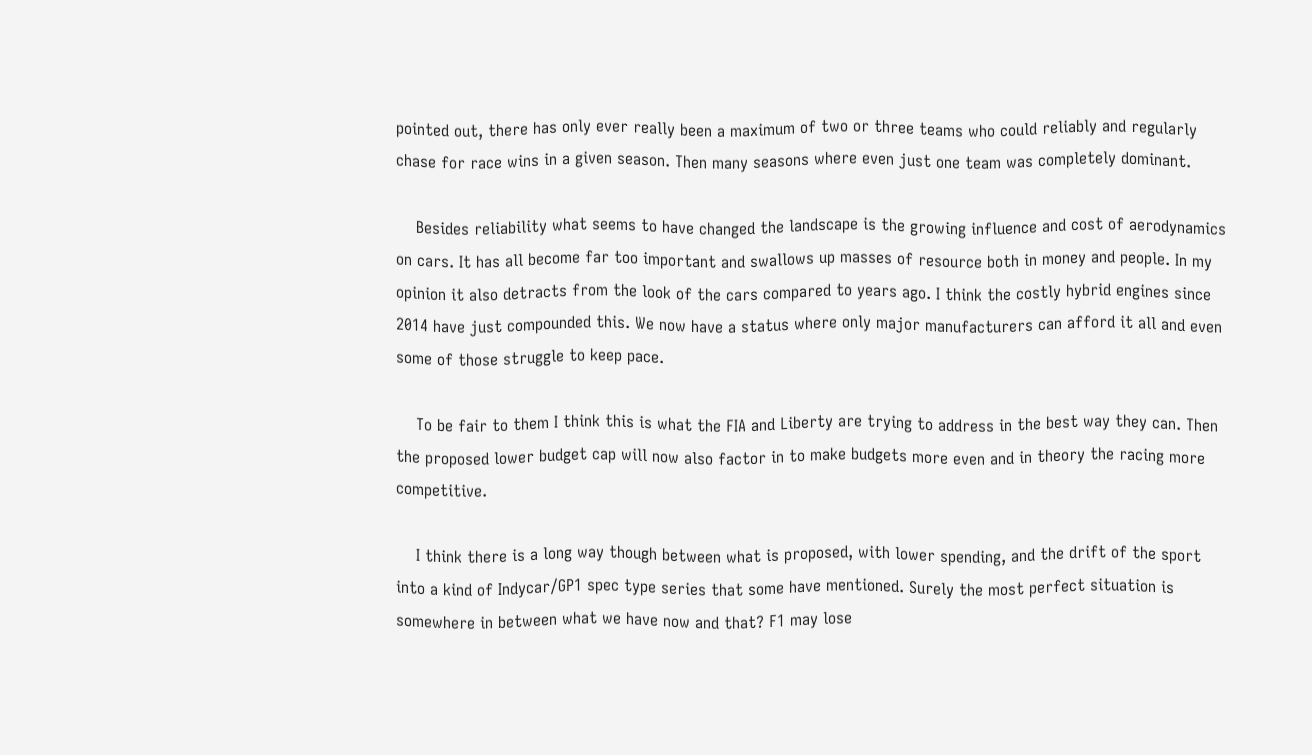pointed out, there has only ever really been a maximum of two or three teams who could reliably and regularly chase for race wins in a given season. Then many seasons where even just one team was completely dominant.

    Besides reliability what seems to have changed the landscape is the growing influence and cost of aerodynamics on cars. It has all become far too important and swallows up masses of resource both in money and people. In my opinion it also detracts from the look of the cars compared to years ago. I think the costly hybrid engines since 2014 have just compounded this. We now have a status where only major manufacturers can afford it all and even some of those struggle to keep pace.

    To be fair to them I think this is what the FIA and Liberty are trying to address in the best way they can. Then the proposed lower budget cap will now also factor in to make budgets more even and in theory the racing more competitive.

    I think there is a long way though between what is proposed, with lower spending, and the drift of the sport into a kind of Indycar/GP1 spec type series that some have mentioned. Surely the most perfect situation is somewhere in between what we have now and that? F1 may lose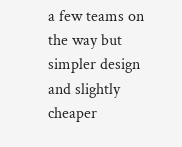a few teams on the way but simpler design and slightly cheaper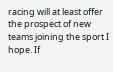racing will at least offer the prospect of new teams joining the sport I hope. If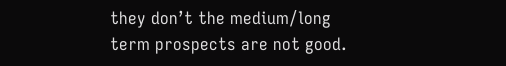they don’t the medium/long term prospects are not good.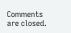Comments are closed.